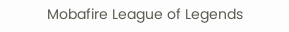Mobafire League of Legends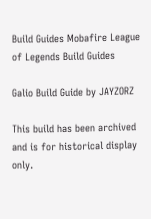Build Guides Mobafire League of Legends Build Guides

Galio Build Guide by JAYZORZ

This build has been archived and is for historical display only.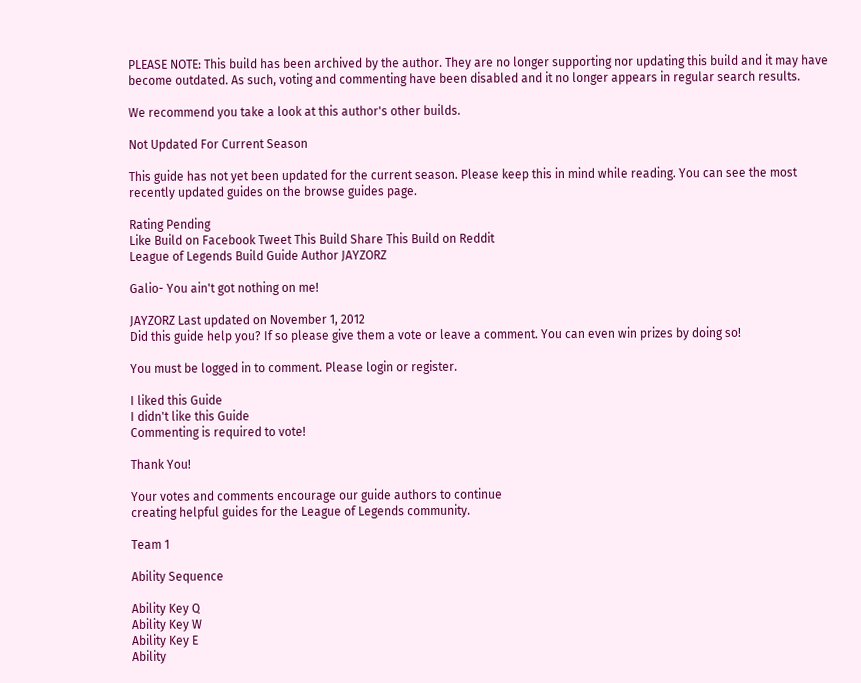PLEASE NOTE: This build has been archived by the author. They are no longer supporting nor updating this build and it may have become outdated. As such, voting and commenting have been disabled and it no longer appears in regular search results.

We recommend you take a look at this author's other builds.

Not Updated For Current Season

This guide has not yet been updated for the current season. Please keep this in mind while reading. You can see the most recently updated guides on the browse guides page.

Rating Pending
Like Build on Facebook Tweet This Build Share This Build on Reddit
League of Legends Build Guide Author JAYZORZ

Galio- You ain't got nothing on me!

JAYZORZ Last updated on November 1, 2012
Did this guide help you? If so please give them a vote or leave a comment. You can even win prizes by doing so!

You must be logged in to comment. Please login or register.

I liked this Guide
I didn't like this Guide
Commenting is required to vote!

Thank You!

Your votes and comments encourage our guide authors to continue
creating helpful guides for the League of Legends community.

Team 1

Ability Sequence

Ability Key Q
Ability Key W
Ability Key E
Ability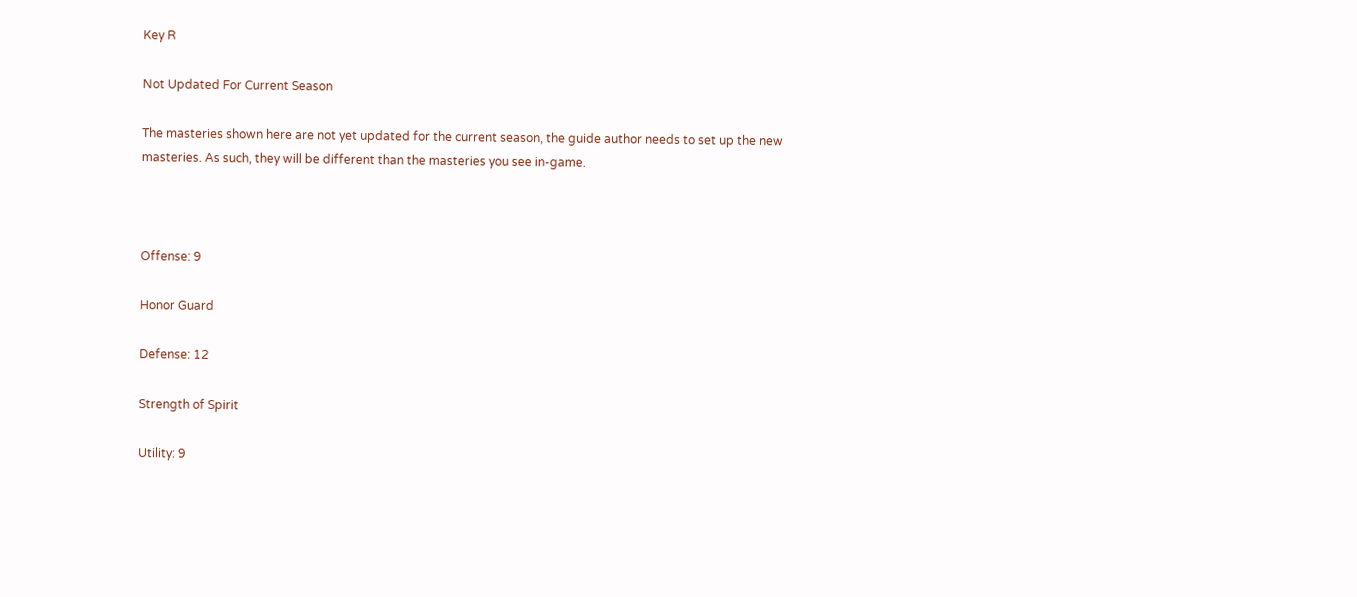Key R

Not Updated For Current Season

The masteries shown here are not yet updated for the current season, the guide author needs to set up the new masteries. As such, they will be different than the masteries you see in-game.



Offense: 9

Honor Guard

Defense: 12

Strength of Spirit

Utility: 9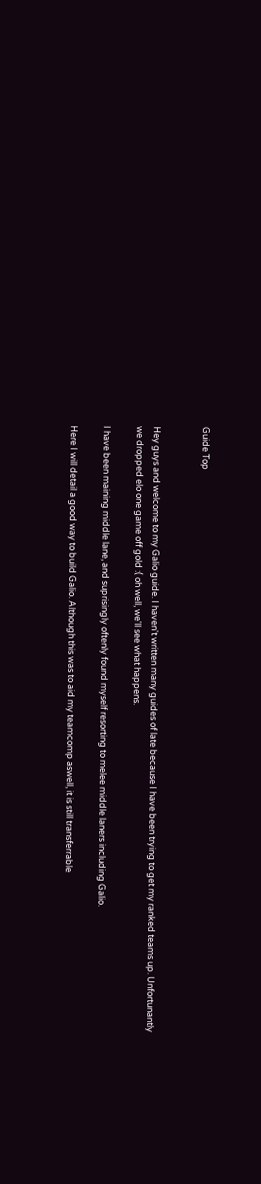Guide Top


Hey guys and welcome to my Galio guide. I haven't written many guides of late because I have been trying to get my ranked teams up. Unfortunantly we dropped elo one game off gold :( oh well, we'll see what happens.

I have been maining middle lane, and suprisingly oftenly found myself resorting to melee middle laners including Galio.

Here I will detail a good way to build Galio. Although this was to aid my teamcomp aswell, it is still transferrable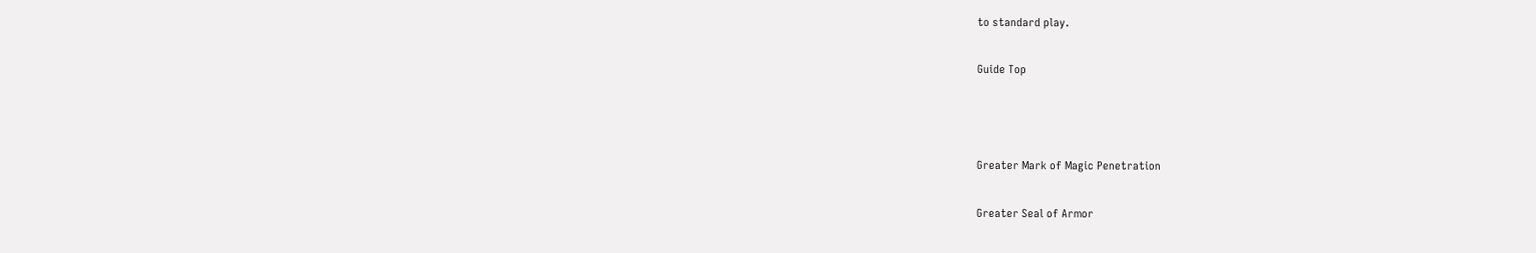to standard play.

Guide Top



Greater Mark of Magic Penetration

Greater Seal of Armor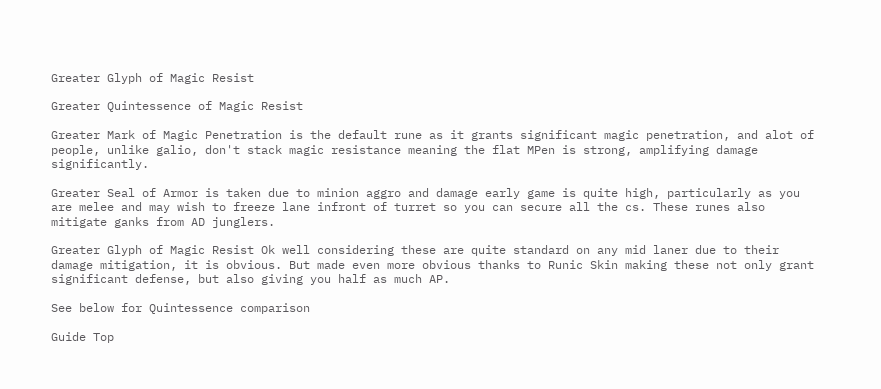Greater Glyph of Magic Resist

Greater Quintessence of Magic Resist

Greater Mark of Magic Penetration is the default rune as it grants significant magic penetration, and alot of people, unlike galio, don't stack magic resistance meaning the flat MPen is strong, amplifying damage significantly.

Greater Seal of Armor is taken due to minion aggro and damage early game is quite high, particularly as you are melee and may wish to freeze lane infront of turret so you can secure all the cs. These runes also mitigate ganks from AD junglers.

Greater Glyph of Magic Resist Ok well considering these are quite standard on any mid laner due to their damage mitigation, it is obvious. But made even more obvious thanks to Runic Skin making these not only grant significant defense, but also giving you half as much AP.

See below for Quintessence comparison

Guide Top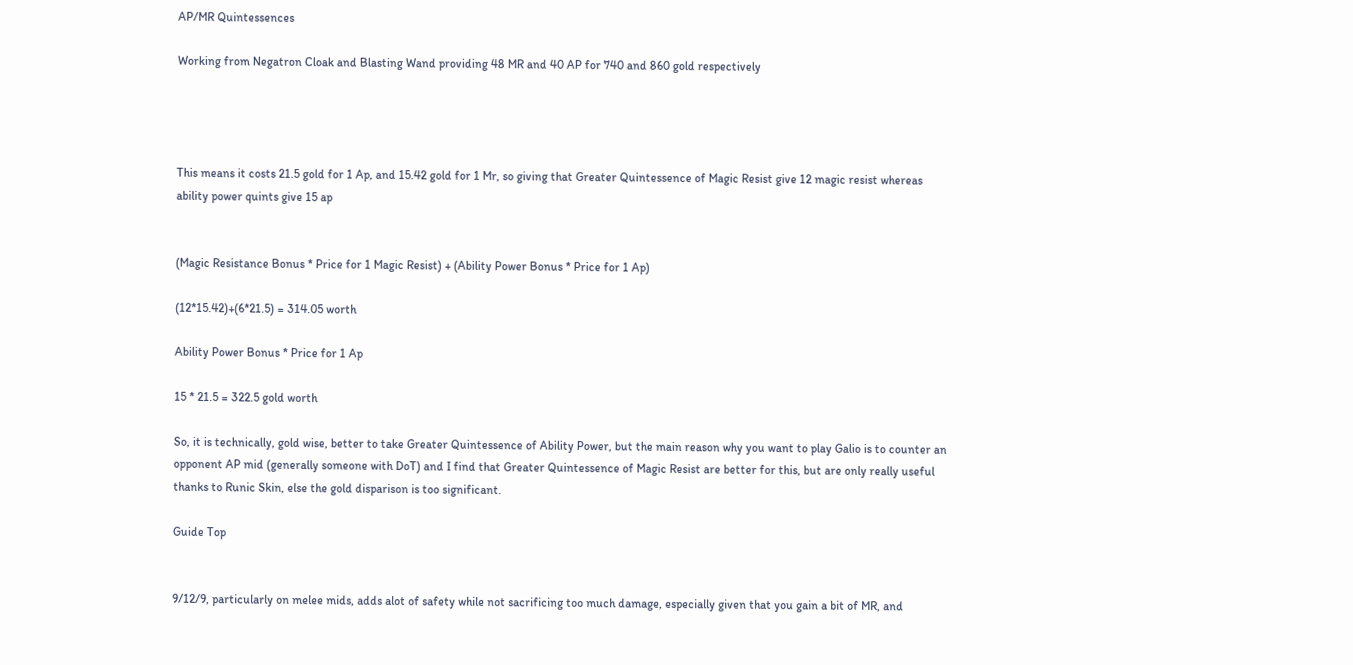AP/MR Quintessences

Working from Negatron Cloak and Blasting Wand providing 48 MR and 40 AP for 740 and 860 gold respectively




This means it costs 21.5 gold for 1 Ap, and 15.42 gold for 1 Mr, so giving that Greater Quintessence of Magic Resist give 12 magic resist whereas ability power quints give 15 ap


(Magic Resistance Bonus * Price for 1 Magic Resist) + (Ability Power Bonus * Price for 1 Ap)

(12*15.42)+(6*21.5) = 314.05 worth

Ability Power Bonus * Price for 1 Ap

15 * 21.5 = 322.5 gold worth

So, it is technically, gold wise, better to take Greater Quintessence of Ability Power, but the main reason why you want to play Galio is to counter an opponent AP mid (generally someone with DoT) and I find that Greater Quintessence of Magic Resist are better for this, but are only really useful thanks to Runic Skin, else the gold disparison is too significant.

Guide Top


9/12/9, particularly on melee mids, adds alot of safety while not sacrificing too much damage, especially given that you gain a bit of MR, and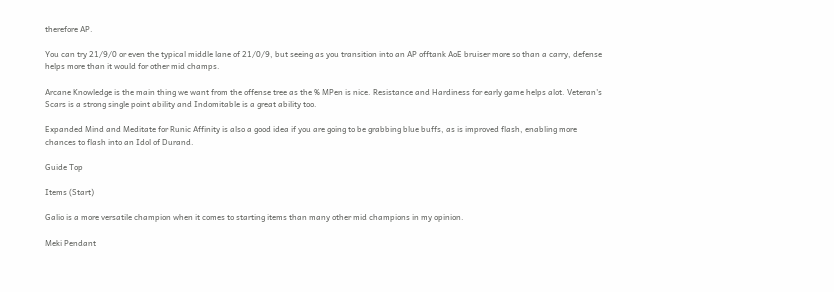therefore AP.

You can try 21/9/0 or even the typical middle lane of 21/0/9, but seeing as you transition into an AP offtank AoE bruiser more so than a carry, defense helps more than it would for other mid champs.

Arcane Knowledge is the main thing we want from the offense tree as the % MPen is nice. Resistance and Hardiness for early game helps alot. Veteran's Scars is a strong single point ability and Indomitable is a great ability too.

Expanded Mind and Meditate for Runic Affinity is also a good idea if you are going to be grabbing blue buffs, as is improved flash, enabling more chances to flash into an Idol of Durand.

Guide Top

Items (Start)

Galio is a more versatile champion when it comes to starting items than many other mid champions in my opinion.

Meki Pendant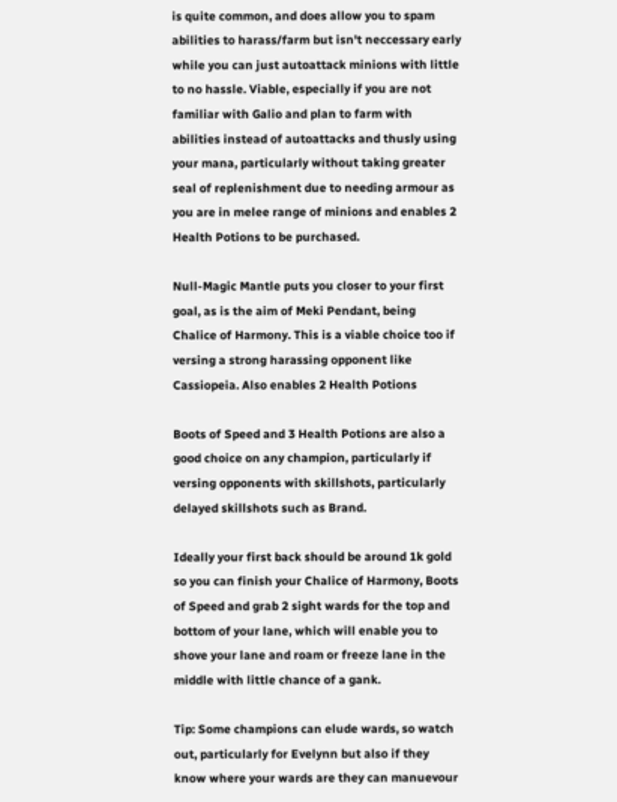is quite common, and does allow you to spam abilities to harass/farm but isn't neccessary early while you can just autoattack minions with little to no hassle. Viable, especially if you are not familiar with Galio and plan to farm with abilities instead of autoattacks and thusly using your mana, particularly without taking greater seal of replenishment due to needing armour as you are in melee range of minions and enables 2 Health Potions to be purchased.

Null-Magic Mantle puts you closer to your first goal, as is the aim of Meki Pendant, being Chalice of Harmony. This is a viable choice too if versing a strong harassing opponent like Cassiopeia. Also enables 2 Health Potions

Boots of Speed and 3 Health Potions are also a good choice on any champion, particularly if versing opponents with skillshots, particularly delayed skillshots such as Brand.

Ideally your first back should be around 1k gold so you can finish your Chalice of Harmony, Boots of Speed and grab 2 sight wards for the top and bottom of your lane, which will enable you to shove your lane and roam or freeze lane in the middle with little chance of a gank.

Tip: Some champions can elude wards, so watch out, particularly for Evelynn but also if they know where your wards are they can manuevour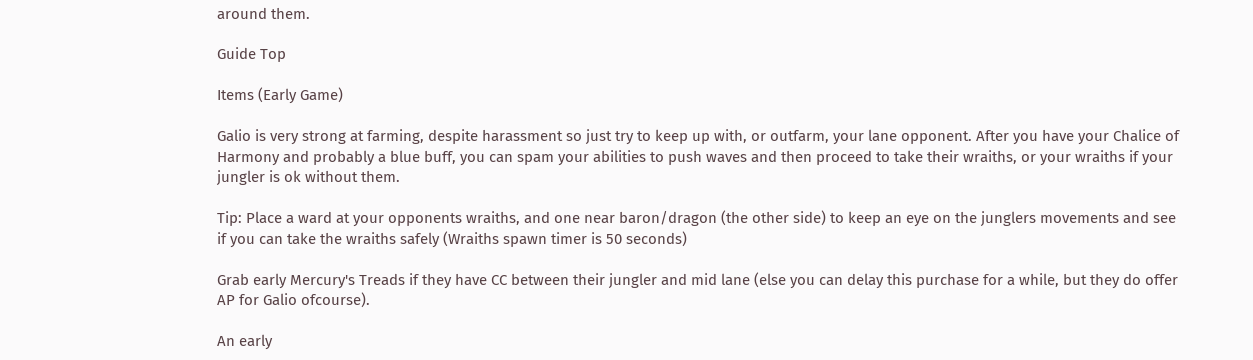around them.

Guide Top

Items (Early Game)

Galio is very strong at farming, despite harassment so just try to keep up with, or outfarm, your lane opponent. After you have your Chalice of Harmony and probably a blue buff, you can spam your abilities to push waves and then proceed to take their wraiths, or your wraiths if your jungler is ok without them.

Tip: Place a ward at your opponents wraiths, and one near baron/dragon (the other side) to keep an eye on the junglers movements and see if you can take the wraiths safely (Wraiths spawn timer is 50 seconds)

Grab early Mercury's Treads if they have CC between their jungler and mid lane (else you can delay this purchase for a while, but they do offer AP for Galio ofcourse).

An early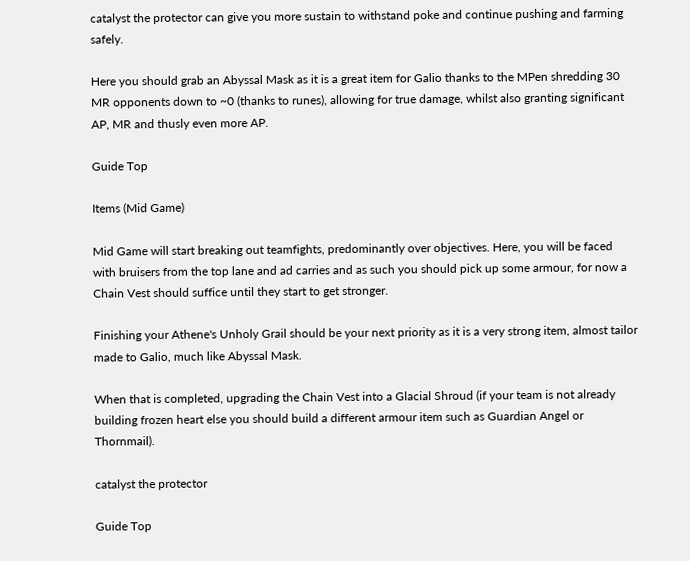catalyst the protector can give you more sustain to withstand poke and continue pushing and farming safely.

Here you should grab an Abyssal Mask as it is a great item for Galio thanks to the MPen shredding 30 MR opponents down to ~0 (thanks to runes), allowing for true damage, whilst also granting significant AP, MR and thusly even more AP.

Guide Top

Items (Mid Game)

Mid Game will start breaking out teamfights, predominantly over objectives. Here, you will be faced with bruisers from the top lane and ad carries and as such you should pick up some armour, for now a Chain Vest should suffice until they start to get stronger.

Finishing your Athene's Unholy Grail should be your next priority as it is a very strong item, almost tailor made to Galio, much like Abyssal Mask.

When that is completed, upgrading the Chain Vest into a Glacial Shroud (if your team is not already building frozen heart else you should build a different armour item such as Guardian Angel or Thornmail).

catalyst the protector

Guide Top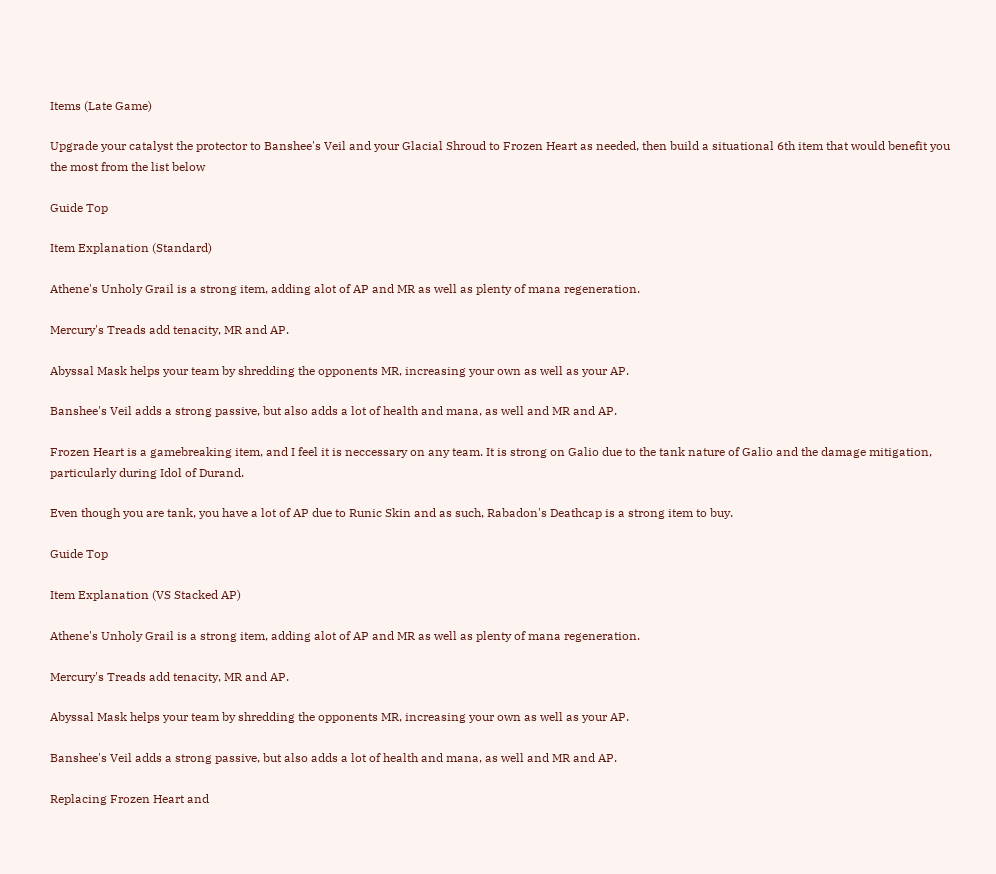Items (Late Game)

Upgrade your catalyst the protector to Banshee's Veil and your Glacial Shroud to Frozen Heart as needed, then build a situational 6th item that would benefit you the most from the list below

Guide Top

Item Explanation (Standard)

Athene's Unholy Grail is a strong item, adding alot of AP and MR as well as plenty of mana regeneration.

Mercury's Treads add tenacity, MR and AP.

Abyssal Mask helps your team by shredding the opponents MR, increasing your own as well as your AP.

Banshee's Veil adds a strong passive, but also adds a lot of health and mana, as well and MR and AP.

Frozen Heart is a gamebreaking item, and I feel it is neccessary on any team. It is strong on Galio due to the tank nature of Galio and the damage mitigation, particularly during Idol of Durand.

Even though you are tank, you have a lot of AP due to Runic Skin and as such, Rabadon's Deathcap is a strong item to buy.

Guide Top

Item Explanation (VS Stacked AP)

Athene's Unholy Grail is a strong item, adding alot of AP and MR as well as plenty of mana regeneration.

Mercury's Treads add tenacity, MR and AP.

Abyssal Mask helps your team by shredding the opponents MR, increasing your own as well as your AP.

Banshee's Veil adds a strong passive, but also adds a lot of health and mana, as well and MR and AP.

Replacing Frozen Heart and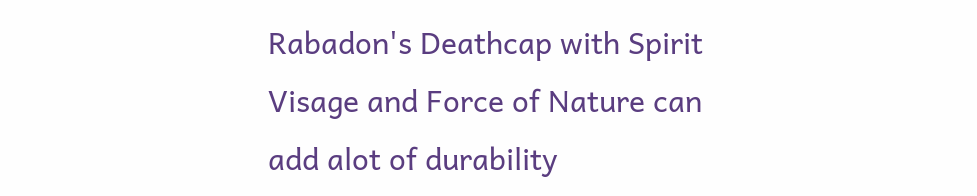Rabadon's Deathcap with Spirit Visage and Force of Nature can add alot of durability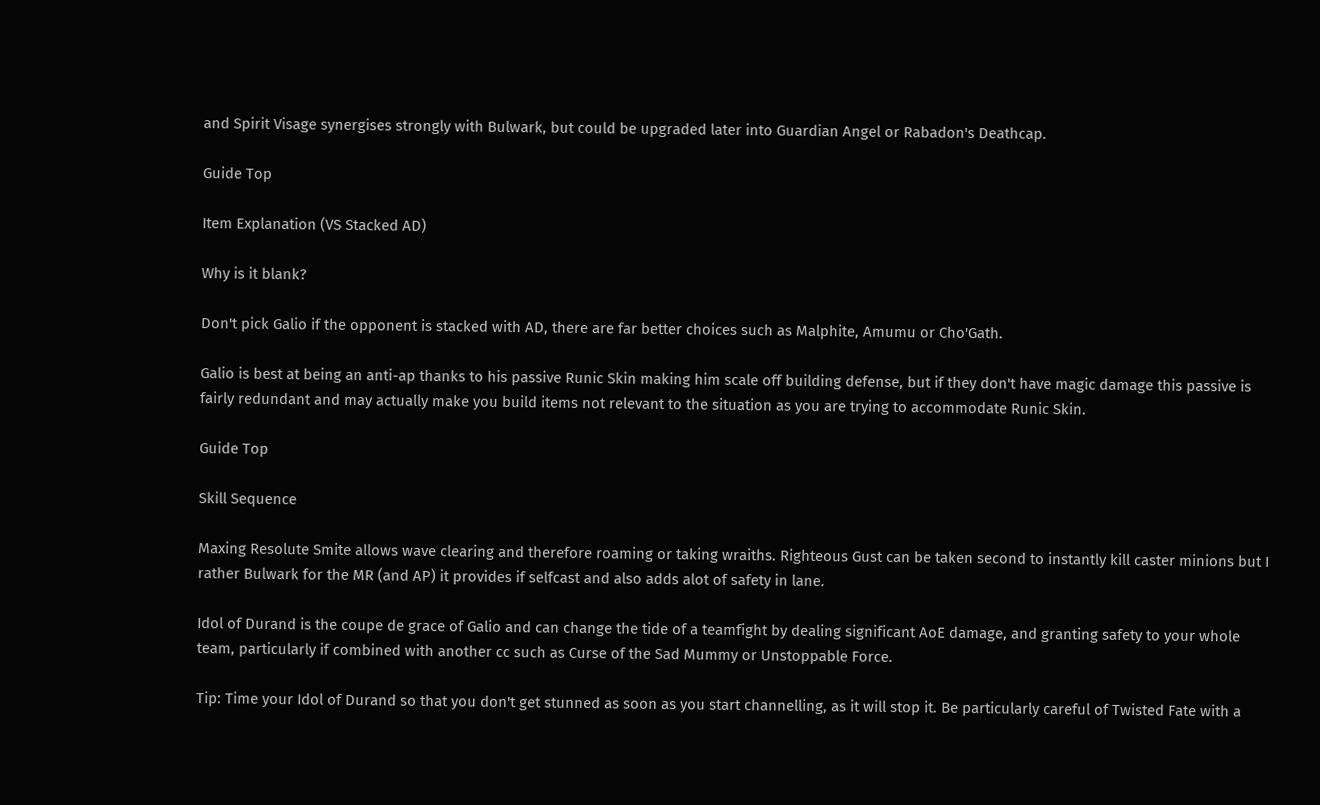and Spirit Visage synergises strongly with Bulwark, but could be upgraded later into Guardian Angel or Rabadon's Deathcap.

Guide Top

Item Explanation (VS Stacked AD)

Why is it blank?

Don't pick Galio if the opponent is stacked with AD, there are far better choices such as Malphite, Amumu or Cho'Gath.

Galio is best at being an anti-ap thanks to his passive Runic Skin making him scale off building defense, but if they don't have magic damage this passive is fairly redundant and may actually make you build items not relevant to the situation as you are trying to accommodate Runic Skin.

Guide Top

Skill Sequence

Maxing Resolute Smite allows wave clearing and therefore roaming or taking wraiths. Righteous Gust can be taken second to instantly kill caster minions but I rather Bulwark for the MR (and AP) it provides if selfcast and also adds alot of safety in lane.

Idol of Durand is the coupe de grace of Galio and can change the tide of a teamfight by dealing significant AoE damage, and granting safety to your whole team, particularly if combined with another cc such as Curse of the Sad Mummy or Unstoppable Force.

Tip: Time your Idol of Durand so that you don't get stunned as soon as you start channelling, as it will stop it. Be particularly careful of Twisted Fate with a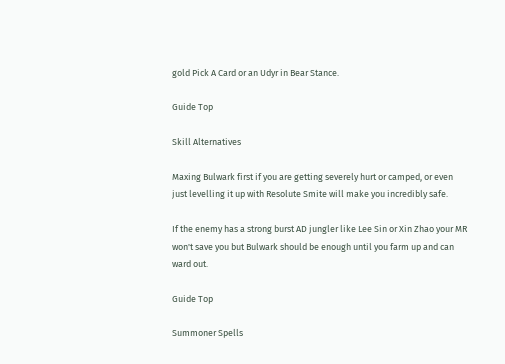gold Pick A Card or an Udyr in Bear Stance.

Guide Top

Skill Alternatives

Maxing Bulwark first if you are getting severely hurt or camped, or even just levelling it up with Resolute Smite will make you incredibly safe.

If the enemy has a strong burst AD jungler like Lee Sin or Xin Zhao your MR won't save you but Bulwark should be enough until you farm up and can ward out.

Guide Top

Summoner Spells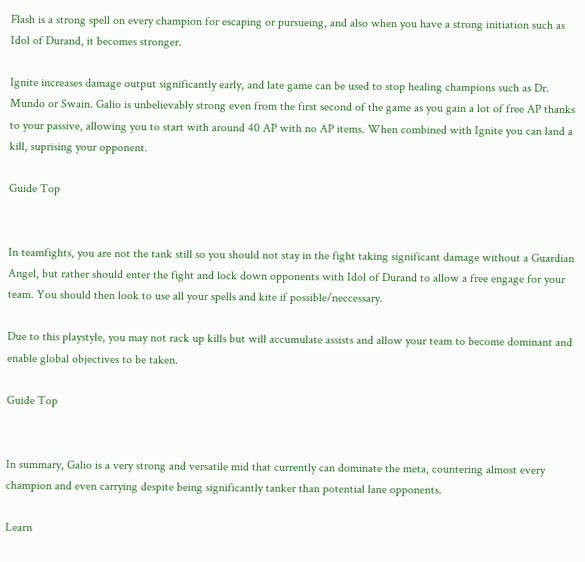Flash is a strong spell on every champion for escaping or pursueing, and also when you have a strong initiation such as Idol of Durand, it becomes stronger.

Ignite increases damage output significantly early, and late game can be used to stop healing champions such as Dr. Mundo or Swain. Galio is unbelievably strong even from the first second of the game as you gain a lot of free AP thanks to your passive, allowing you to start with around 40 AP with no AP items. When combined with Ignite you can land a kill, suprising your opponent.

Guide Top


In teamfights, you are not the tank still so you should not stay in the fight taking significant damage without a Guardian Angel, but rather should enter the fight and lock down opponents with Idol of Durand to allow a free engage for your team. You should then look to use all your spells and kite if possible/neccessary.

Due to this playstyle, you may not rack up kills but will accumulate assists and allow your team to become dominant and enable global objectives to be taken.

Guide Top


In summary, Galio is a very strong and versatile mid that currently can dominate the meta, countering almost every champion and even carrying despite being significantly tanker than potential lane opponents.

Learn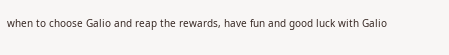when to choose Galio and reap the rewards, have fun and good luck with Galio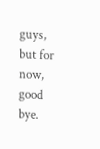guys, but for now, good bye.